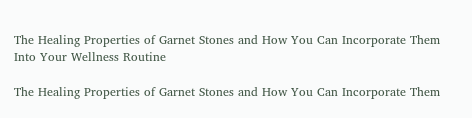The Healing Properties of Garnet Stones and How You Can Incorporate Them Into Your Wellness Routine

The Healing Properties of Garnet Stones and How You Can Incorporate Them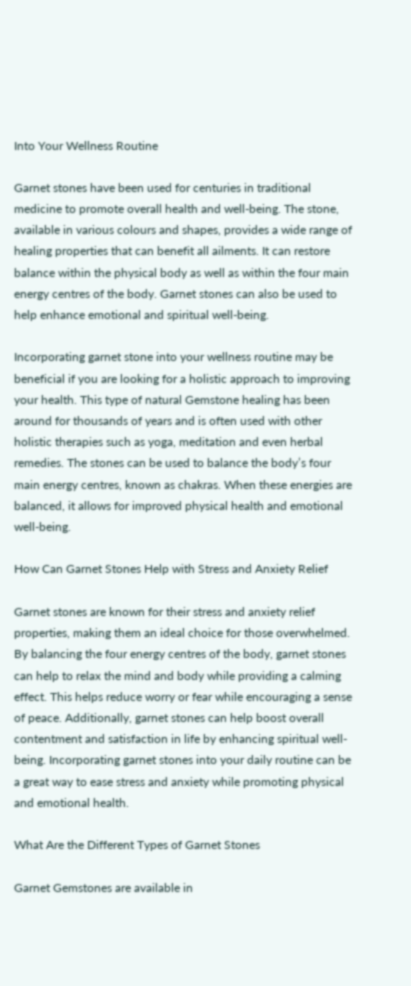Into Your Wellness Routine

Garnet stones have been used for centuries in traditional medicine to promote overall health and well-being. The stone, available in various colours and shapes, provides a wide range of healing properties that can benefit all ailments. It can restore balance within the physical body as well as within the four main energy centres of the body. Garnet stones can also be used to help enhance emotional and spiritual well-being.

Incorporating garnet stone into your wellness routine may be beneficial if you are looking for a holistic approach to improving your health. This type of natural Gemstone healing has been around for thousands of years and is often used with other holistic therapies such as yoga, meditation and even herbal remedies. The stones can be used to balance the body’s four main energy centres, known as chakras. When these energies are balanced, it allows for improved physical health and emotional well-being.

How Can Garnet Stones Help with Stress and Anxiety Relief

Garnet stones are known for their stress and anxiety relief properties, making them an ideal choice for those overwhelmed. By balancing the four energy centres of the body, garnet stones can help to relax the mind and body while providing a calming effect. This helps reduce worry or fear while encouraging a sense of peace. Additionally, garnet stones can help boost overall contentment and satisfaction in life by enhancing spiritual well-being. Incorporating garnet stones into your daily routine can be a great way to ease stress and anxiety while promoting physical and emotional health.

What Are the Different Types of Garnet Stones

Garnet Gemstones are available in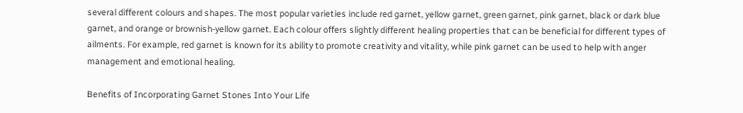several different colours and shapes. The most popular varieties include red garnet, yellow garnet, green garnet, pink garnet, black or dark blue garnet, and orange or brownish-yellow garnet. Each colour offers slightly different healing properties that can be beneficial for different types of ailments. For example, red garnet is known for its ability to promote creativity and vitality, while pink garnet can be used to help with anger management and emotional healing.

Benefits of Incorporating Garnet Stones Into Your Life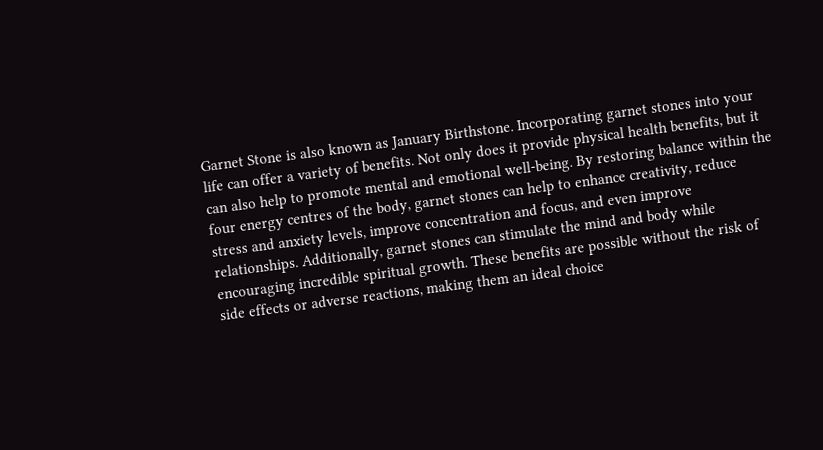Garnet Stone is also known as January Birthstone. Incorporating garnet stones into your life can offer a variety of benefits. Not only does it provide physical health benefits, but it can also help to promote mental and emotional well-being. By restoring balance within the four energy centres of the body, garnet stones can help to enhance creativity, reduce stress and anxiety levels, improve concentration and focus, and even improve relationships. Additionally, garnet stones can stimulate the mind and body while encouraging incredible spiritual growth. These benefits are possible without the risk of side effects or adverse reactions, making them an ideal choice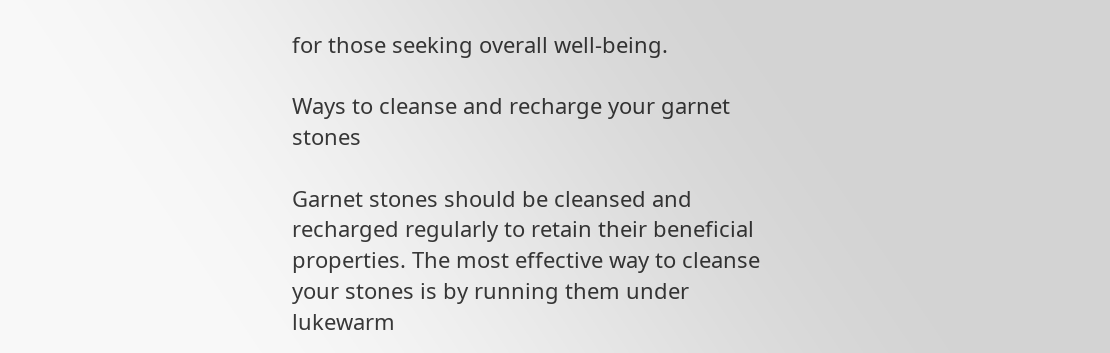for those seeking overall well-being.

Ways to cleanse and recharge your garnet stones

Garnet stones should be cleansed and recharged regularly to retain their beneficial properties. The most effective way to cleanse your stones is by running them under lukewarm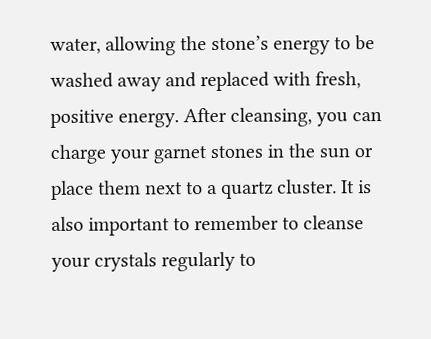water, allowing the stone’s energy to be washed away and replaced with fresh, positive energy. After cleansing, you can charge your garnet stones in the sun or place them next to a quartz cluster. It is also important to remember to cleanse your crystals regularly to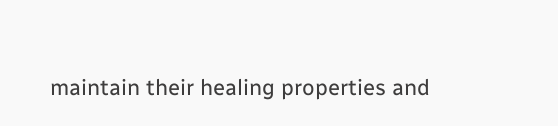maintain their healing properties and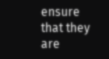ensure that they are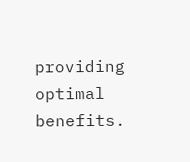providing optimal benefits.